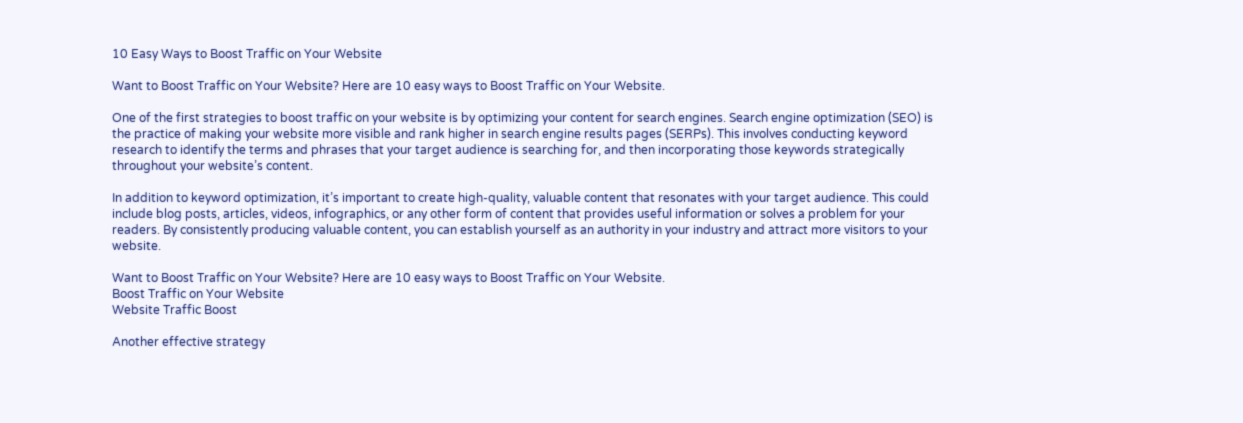10 Easy Ways to Boost Traffic on Your Website

Want to Boost Traffic on Your Website? Here are 10 easy ways to Boost Traffic on Your Website.

One of the first strategies to boost traffic on your website is by optimizing your content for search engines. Search engine optimization (SEO) is the practice of making your website more visible and rank higher in search engine results pages (SERPs). This involves conducting keyword research to identify the terms and phrases that your target audience is searching for, and then incorporating those keywords strategically throughout your website’s content.

In addition to keyword optimization, it’s important to create high-quality, valuable content that resonates with your target audience. This could include blog posts, articles, videos, infographics, or any other form of content that provides useful information or solves a problem for your readers. By consistently producing valuable content, you can establish yourself as an authority in your industry and attract more visitors to your website.

Want to Boost Traffic on Your Website? Here are 10 easy ways to Boost Traffic on Your Website.
Boost Traffic on Your Website
Website Traffic Boost

Another effective strategy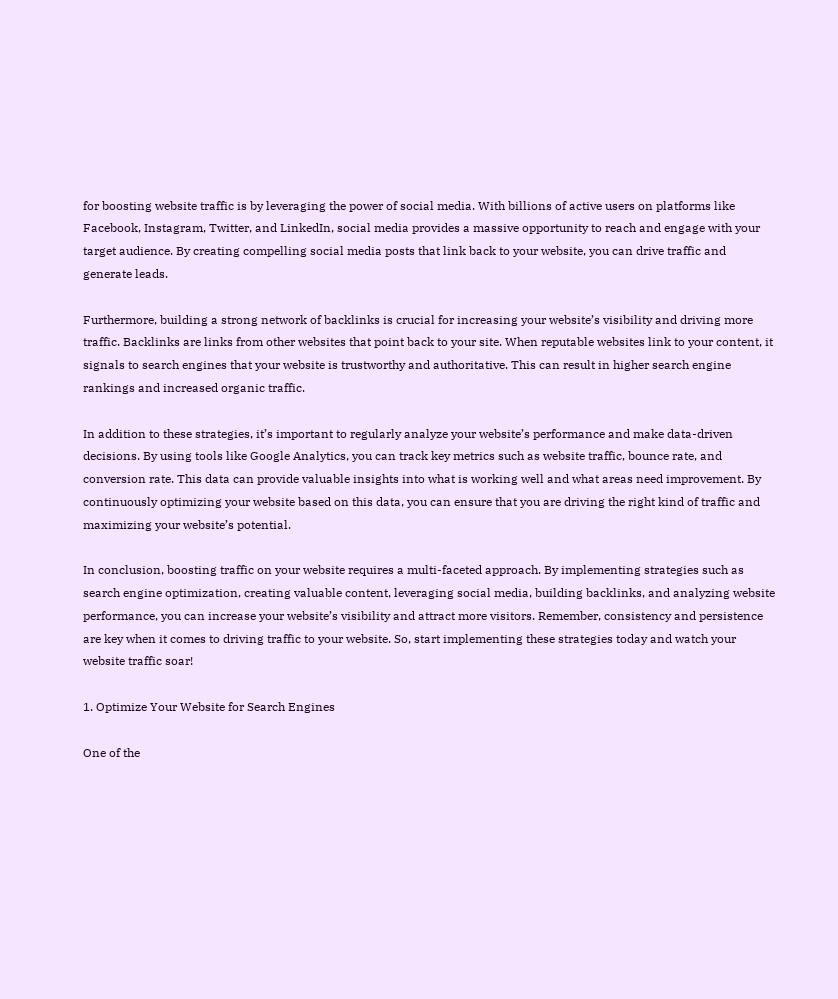for boosting website traffic is by leveraging the power of social media. With billions of active users on platforms like Facebook, Instagram, Twitter, and LinkedIn, social media provides a massive opportunity to reach and engage with your target audience. By creating compelling social media posts that link back to your website, you can drive traffic and generate leads.

Furthermore, building a strong network of backlinks is crucial for increasing your website’s visibility and driving more traffic. Backlinks are links from other websites that point back to your site. When reputable websites link to your content, it signals to search engines that your website is trustworthy and authoritative. This can result in higher search engine rankings and increased organic traffic.

In addition to these strategies, it’s important to regularly analyze your website’s performance and make data-driven decisions. By using tools like Google Analytics, you can track key metrics such as website traffic, bounce rate, and conversion rate. This data can provide valuable insights into what is working well and what areas need improvement. By continuously optimizing your website based on this data, you can ensure that you are driving the right kind of traffic and maximizing your website’s potential.

In conclusion, boosting traffic on your website requires a multi-faceted approach. By implementing strategies such as search engine optimization, creating valuable content, leveraging social media, building backlinks, and analyzing website performance, you can increase your website’s visibility and attract more visitors. Remember, consistency and persistence are key when it comes to driving traffic to your website. So, start implementing these strategies today and watch your website traffic soar!

1. Optimize Your Website for Search Engines

One of the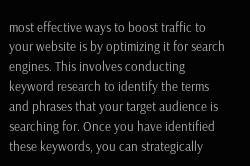most effective ways to boost traffic to your website is by optimizing it for search engines. This involves conducting keyword research to identify the terms and phrases that your target audience is searching for. Once you have identified these keywords, you can strategically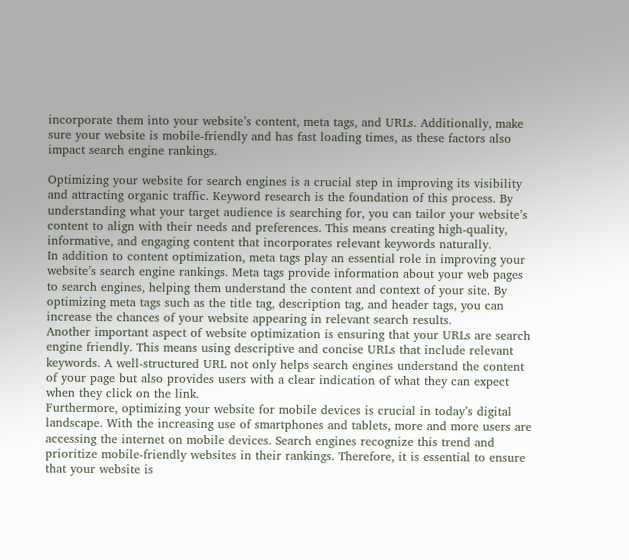incorporate them into your website’s content, meta tags, and URLs. Additionally, make sure your website is mobile-friendly and has fast loading times, as these factors also impact search engine rankings.

Optimizing your website for search engines is a crucial step in improving its visibility and attracting organic traffic. Keyword research is the foundation of this process. By understanding what your target audience is searching for, you can tailor your website’s content to align with their needs and preferences. This means creating high-quality, informative, and engaging content that incorporates relevant keywords naturally.
In addition to content optimization, meta tags play an essential role in improving your website’s search engine rankings. Meta tags provide information about your web pages to search engines, helping them understand the content and context of your site. By optimizing meta tags such as the title tag, description tag, and header tags, you can increase the chances of your website appearing in relevant search results.
Another important aspect of website optimization is ensuring that your URLs are search engine friendly. This means using descriptive and concise URLs that include relevant keywords. A well-structured URL not only helps search engines understand the content of your page but also provides users with a clear indication of what they can expect when they click on the link.
Furthermore, optimizing your website for mobile devices is crucial in today’s digital landscape. With the increasing use of smartphones and tablets, more and more users are accessing the internet on mobile devices. Search engines recognize this trend and prioritize mobile-friendly websites in their rankings. Therefore, it is essential to ensure that your website is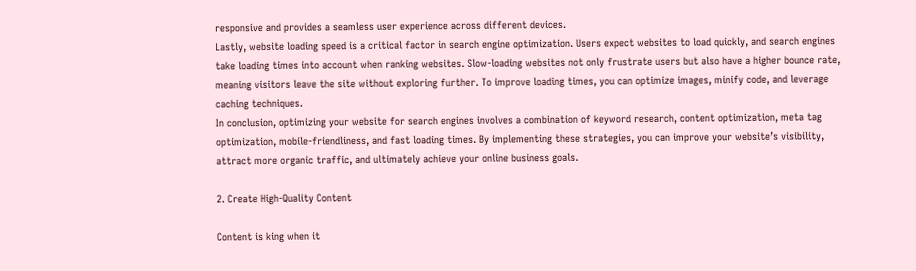responsive and provides a seamless user experience across different devices.
Lastly, website loading speed is a critical factor in search engine optimization. Users expect websites to load quickly, and search engines take loading times into account when ranking websites. Slow-loading websites not only frustrate users but also have a higher bounce rate, meaning visitors leave the site without exploring further. To improve loading times, you can optimize images, minify code, and leverage caching techniques.
In conclusion, optimizing your website for search engines involves a combination of keyword research, content optimization, meta tag optimization, mobile-friendliness, and fast loading times. By implementing these strategies, you can improve your website’s visibility, attract more organic traffic, and ultimately achieve your online business goals.

2. Create High-Quality Content

Content is king when it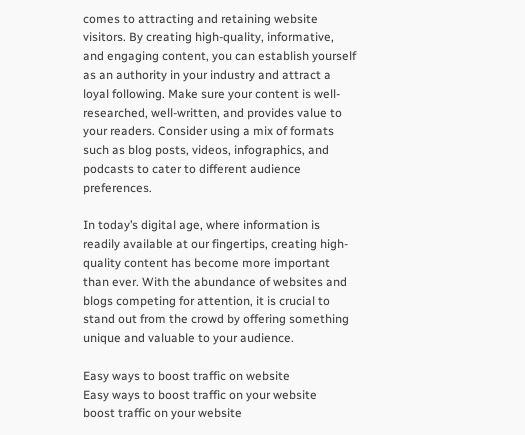comes to attracting and retaining website visitors. By creating high-quality, informative, and engaging content, you can establish yourself as an authority in your industry and attract a loyal following. Make sure your content is well-researched, well-written, and provides value to your readers. Consider using a mix of formats such as blog posts, videos, infographics, and podcasts to cater to different audience preferences.

In today’s digital age, where information is readily available at our fingertips, creating high-quality content has become more important than ever. With the abundance of websites and blogs competing for attention, it is crucial to stand out from the crowd by offering something unique and valuable to your audience.

Easy ways to boost traffic on website
Easy ways to boost traffic on your website
boost traffic on your website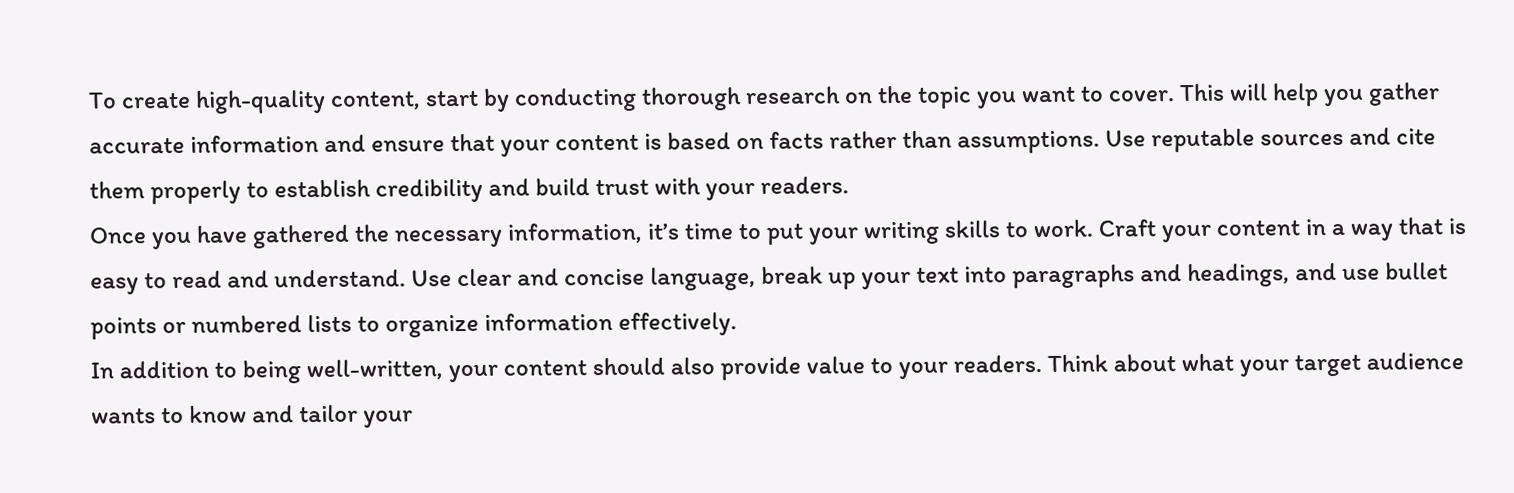To create high-quality content, start by conducting thorough research on the topic you want to cover. This will help you gather accurate information and ensure that your content is based on facts rather than assumptions. Use reputable sources and cite them properly to establish credibility and build trust with your readers.
Once you have gathered the necessary information, it’s time to put your writing skills to work. Craft your content in a way that is easy to read and understand. Use clear and concise language, break up your text into paragraphs and headings, and use bullet points or numbered lists to organize information effectively.
In addition to being well-written, your content should also provide value to your readers. Think about what your target audience wants to know and tailor your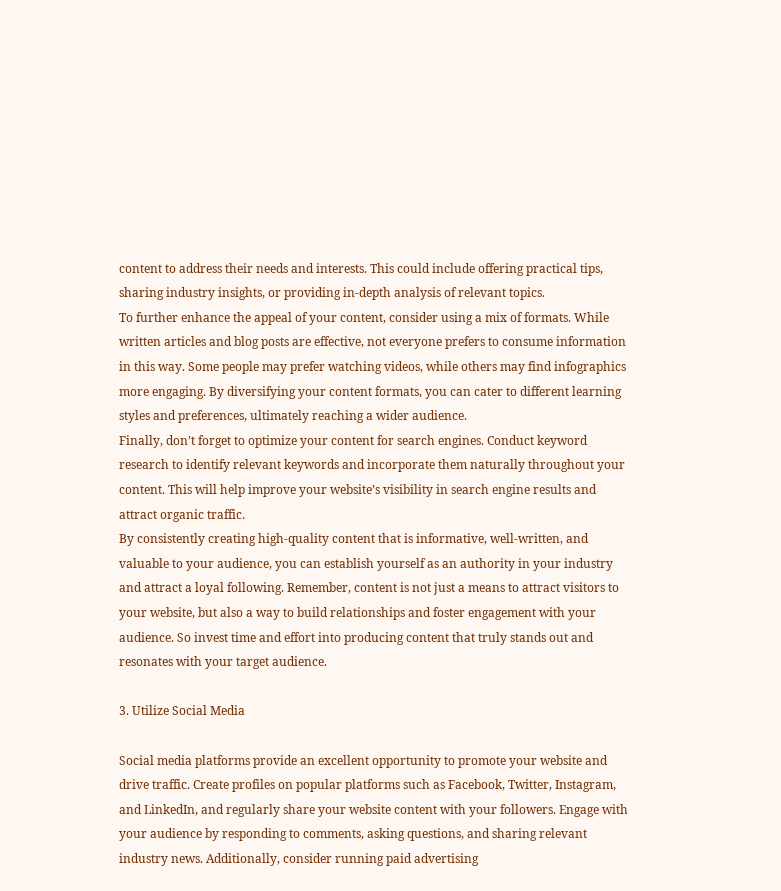content to address their needs and interests. This could include offering practical tips, sharing industry insights, or providing in-depth analysis of relevant topics.
To further enhance the appeal of your content, consider using a mix of formats. While written articles and blog posts are effective, not everyone prefers to consume information in this way. Some people may prefer watching videos, while others may find infographics more engaging. By diversifying your content formats, you can cater to different learning styles and preferences, ultimately reaching a wider audience.
Finally, don’t forget to optimize your content for search engines. Conduct keyword research to identify relevant keywords and incorporate them naturally throughout your content. This will help improve your website’s visibility in search engine results and attract organic traffic.
By consistently creating high-quality content that is informative, well-written, and valuable to your audience, you can establish yourself as an authority in your industry and attract a loyal following. Remember, content is not just a means to attract visitors to your website, but also a way to build relationships and foster engagement with your audience. So invest time and effort into producing content that truly stands out and resonates with your target audience.

3. Utilize Social Media

Social media platforms provide an excellent opportunity to promote your website and drive traffic. Create profiles on popular platforms such as Facebook, Twitter, Instagram, and LinkedIn, and regularly share your website content with your followers. Engage with your audience by responding to comments, asking questions, and sharing relevant industry news. Additionally, consider running paid advertising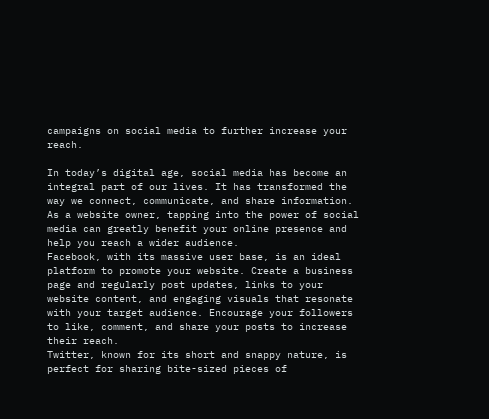campaigns on social media to further increase your reach.

In today’s digital age, social media has become an integral part of our lives. It has transformed the way we connect, communicate, and share information. As a website owner, tapping into the power of social media can greatly benefit your online presence and help you reach a wider audience.
Facebook, with its massive user base, is an ideal platform to promote your website. Create a business page and regularly post updates, links to your website content, and engaging visuals that resonate with your target audience. Encourage your followers to like, comment, and share your posts to increase their reach.
Twitter, known for its short and snappy nature, is perfect for sharing bite-sized pieces of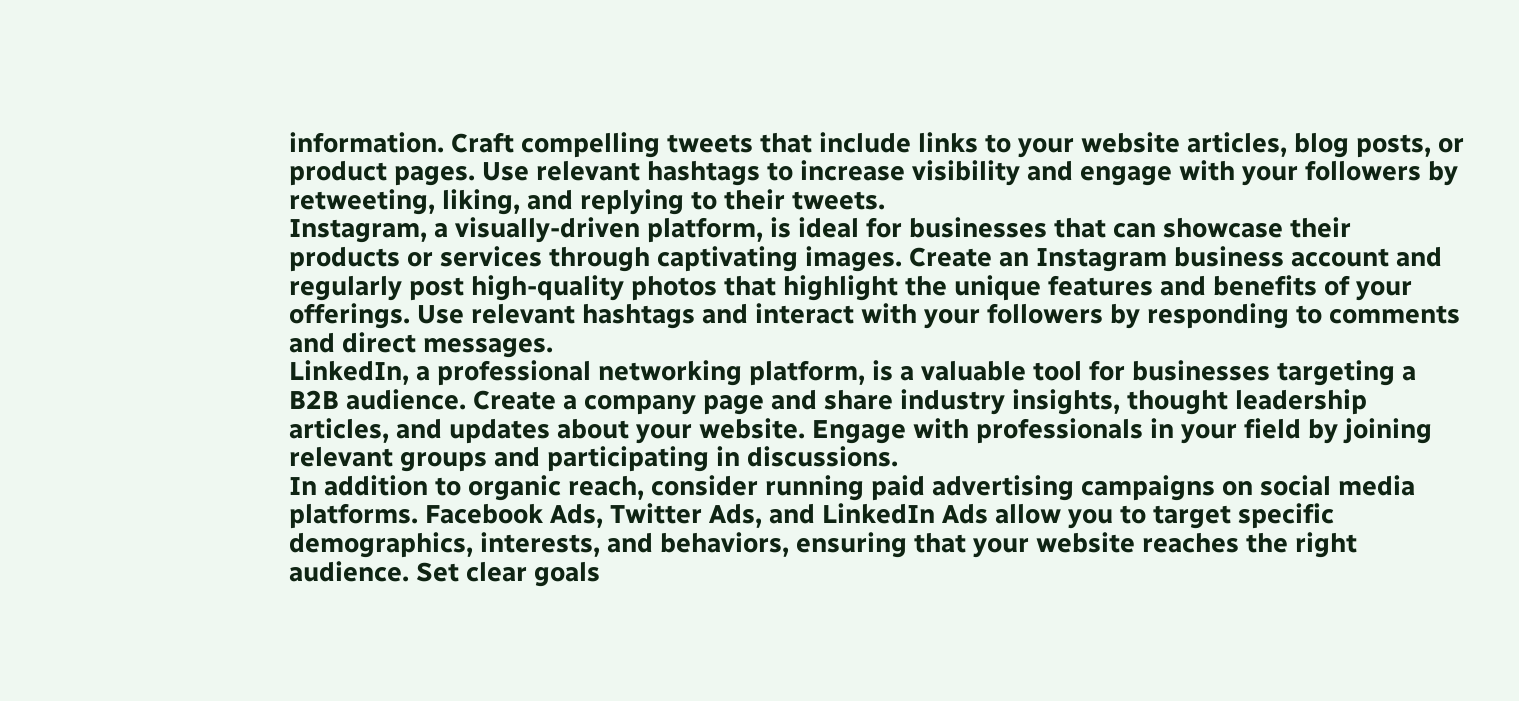information. Craft compelling tweets that include links to your website articles, blog posts, or product pages. Use relevant hashtags to increase visibility and engage with your followers by retweeting, liking, and replying to their tweets.
Instagram, a visually-driven platform, is ideal for businesses that can showcase their products or services through captivating images. Create an Instagram business account and regularly post high-quality photos that highlight the unique features and benefits of your offerings. Use relevant hashtags and interact with your followers by responding to comments and direct messages.
LinkedIn, a professional networking platform, is a valuable tool for businesses targeting a B2B audience. Create a company page and share industry insights, thought leadership articles, and updates about your website. Engage with professionals in your field by joining relevant groups and participating in discussions.
In addition to organic reach, consider running paid advertising campaigns on social media platforms. Facebook Ads, Twitter Ads, and LinkedIn Ads allow you to target specific demographics, interests, and behaviors, ensuring that your website reaches the right audience. Set clear goals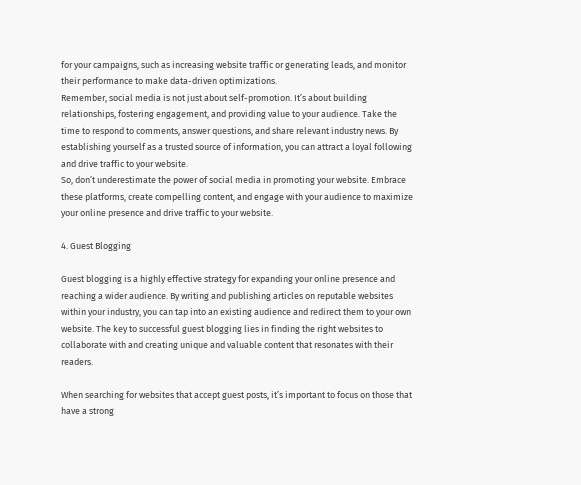for your campaigns, such as increasing website traffic or generating leads, and monitor their performance to make data-driven optimizations.
Remember, social media is not just about self-promotion. It’s about building relationships, fostering engagement, and providing value to your audience. Take the time to respond to comments, answer questions, and share relevant industry news. By establishing yourself as a trusted source of information, you can attract a loyal following and drive traffic to your website.
So, don’t underestimate the power of social media in promoting your website. Embrace these platforms, create compelling content, and engage with your audience to maximize your online presence and drive traffic to your website.

4. Guest Blogging

Guest blogging is a highly effective strategy for expanding your online presence and reaching a wider audience. By writing and publishing articles on reputable websites within your industry, you can tap into an existing audience and redirect them to your own website. The key to successful guest blogging lies in finding the right websites to collaborate with and creating unique and valuable content that resonates with their readers.

When searching for websites that accept guest posts, it’s important to focus on those that have a strong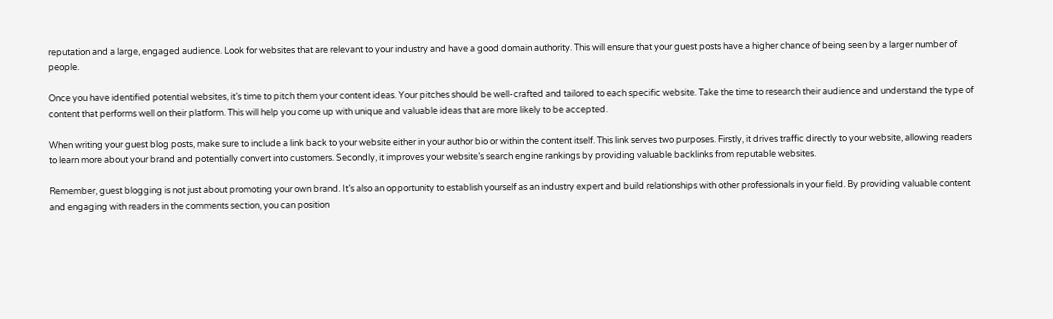reputation and a large, engaged audience. Look for websites that are relevant to your industry and have a good domain authority. This will ensure that your guest posts have a higher chance of being seen by a larger number of people.

Once you have identified potential websites, it’s time to pitch them your content ideas. Your pitches should be well-crafted and tailored to each specific website. Take the time to research their audience and understand the type of content that performs well on their platform. This will help you come up with unique and valuable ideas that are more likely to be accepted.

When writing your guest blog posts, make sure to include a link back to your website either in your author bio or within the content itself. This link serves two purposes. Firstly, it drives traffic directly to your website, allowing readers to learn more about your brand and potentially convert into customers. Secondly, it improves your website’s search engine rankings by providing valuable backlinks from reputable websites.

Remember, guest blogging is not just about promoting your own brand. It’s also an opportunity to establish yourself as an industry expert and build relationships with other professionals in your field. By providing valuable content and engaging with readers in the comments section, you can position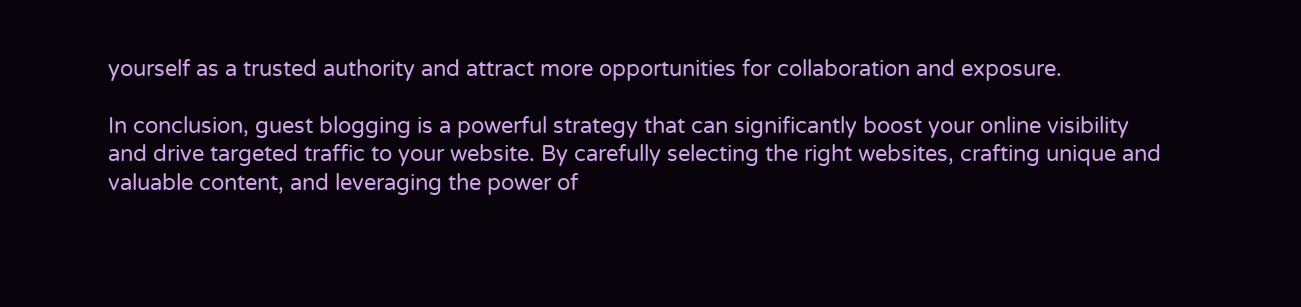yourself as a trusted authority and attract more opportunities for collaboration and exposure.

In conclusion, guest blogging is a powerful strategy that can significantly boost your online visibility and drive targeted traffic to your website. By carefully selecting the right websites, crafting unique and valuable content, and leveraging the power of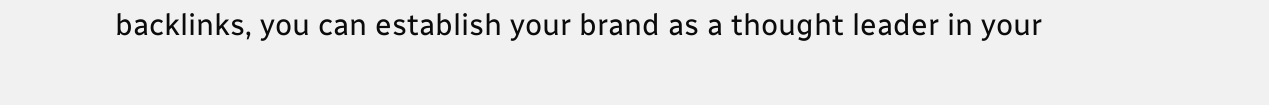backlinks, you can establish your brand as a thought leader in your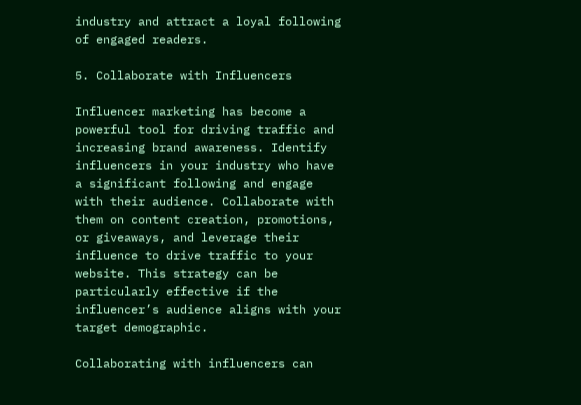industry and attract a loyal following of engaged readers.

5. Collaborate with Influencers

Influencer marketing has become a powerful tool for driving traffic and increasing brand awareness. Identify influencers in your industry who have a significant following and engage with their audience. Collaborate with them on content creation, promotions, or giveaways, and leverage their influence to drive traffic to your website. This strategy can be particularly effective if the influencer’s audience aligns with your target demographic.

Collaborating with influencers can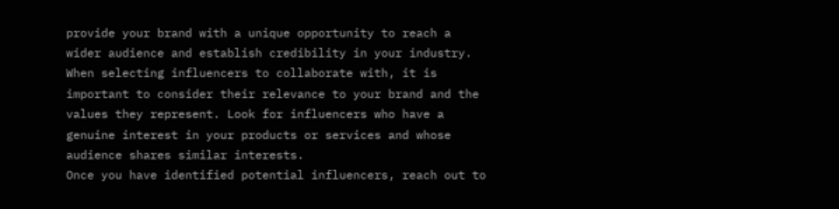provide your brand with a unique opportunity to reach a wider audience and establish credibility in your industry. When selecting influencers to collaborate with, it is important to consider their relevance to your brand and the values they represent. Look for influencers who have a genuine interest in your products or services and whose audience shares similar interests.
Once you have identified potential influencers, reach out to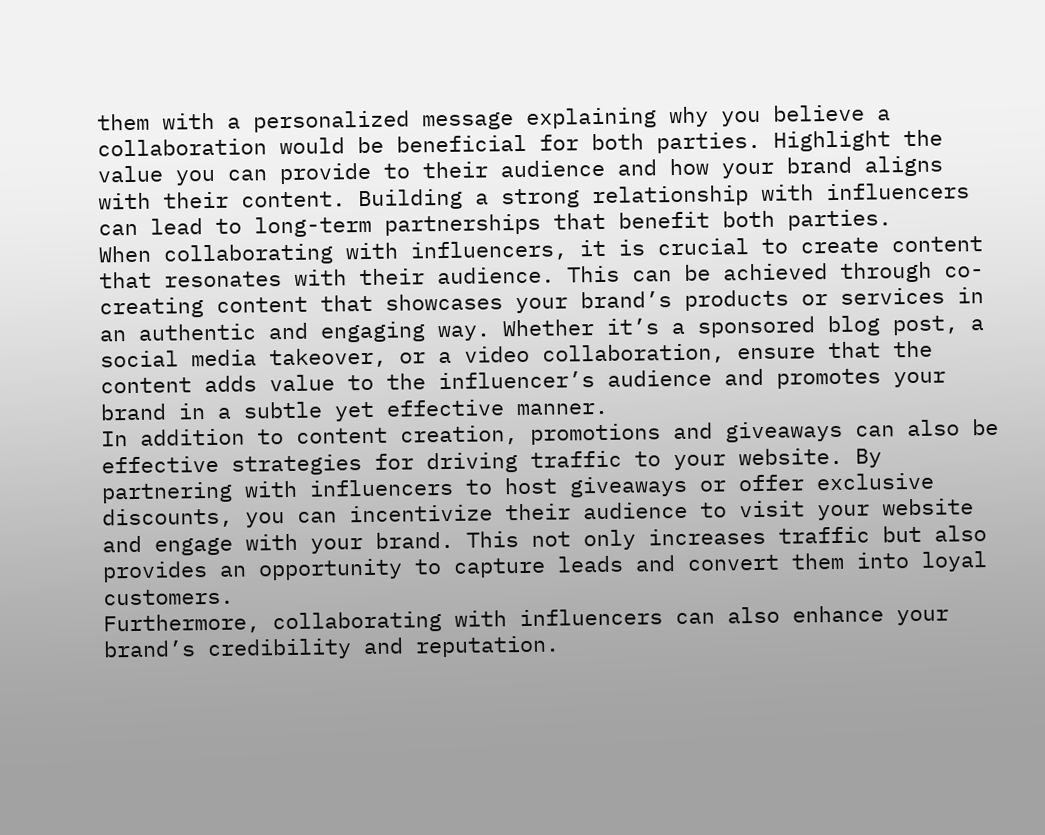them with a personalized message explaining why you believe a collaboration would be beneficial for both parties. Highlight the value you can provide to their audience and how your brand aligns with their content. Building a strong relationship with influencers can lead to long-term partnerships that benefit both parties.
When collaborating with influencers, it is crucial to create content that resonates with their audience. This can be achieved through co-creating content that showcases your brand’s products or services in an authentic and engaging way. Whether it’s a sponsored blog post, a social media takeover, or a video collaboration, ensure that the content adds value to the influencer’s audience and promotes your brand in a subtle yet effective manner.
In addition to content creation, promotions and giveaways can also be effective strategies for driving traffic to your website. By partnering with influencers to host giveaways or offer exclusive discounts, you can incentivize their audience to visit your website and engage with your brand. This not only increases traffic but also provides an opportunity to capture leads and convert them into loyal customers.
Furthermore, collaborating with influencers can also enhance your brand’s credibility and reputation.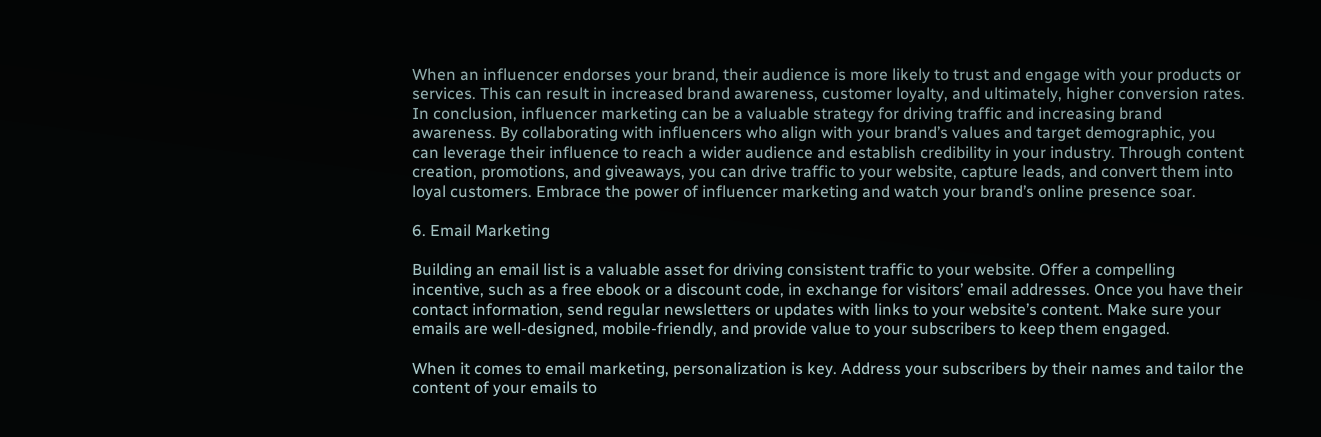When an influencer endorses your brand, their audience is more likely to trust and engage with your products or services. This can result in increased brand awareness, customer loyalty, and ultimately, higher conversion rates.
In conclusion, influencer marketing can be a valuable strategy for driving traffic and increasing brand awareness. By collaborating with influencers who align with your brand’s values and target demographic, you can leverage their influence to reach a wider audience and establish credibility in your industry. Through content creation, promotions, and giveaways, you can drive traffic to your website, capture leads, and convert them into loyal customers. Embrace the power of influencer marketing and watch your brand’s online presence soar.

6. Email Marketing

Building an email list is a valuable asset for driving consistent traffic to your website. Offer a compelling incentive, such as a free ebook or a discount code, in exchange for visitors’ email addresses. Once you have their contact information, send regular newsletters or updates with links to your website’s content. Make sure your emails are well-designed, mobile-friendly, and provide value to your subscribers to keep them engaged.

When it comes to email marketing, personalization is key. Address your subscribers by their names and tailor the content of your emails to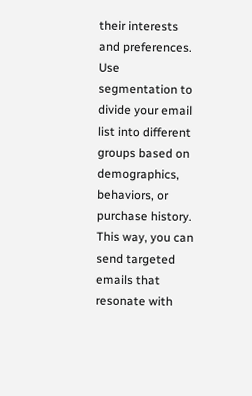their interests and preferences. Use segmentation to divide your email list into different groups based on demographics, behaviors, or purchase history. This way, you can send targeted emails that resonate with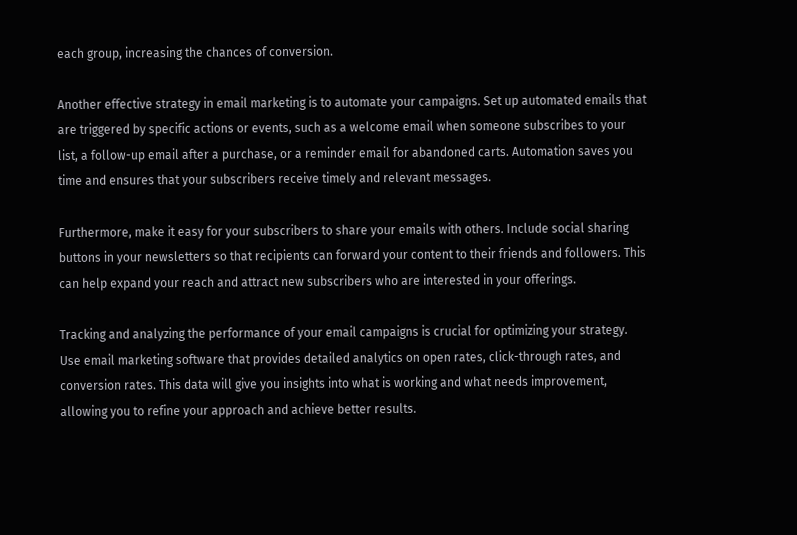each group, increasing the chances of conversion.

Another effective strategy in email marketing is to automate your campaigns. Set up automated emails that are triggered by specific actions or events, such as a welcome email when someone subscribes to your list, a follow-up email after a purchase, or a reminder email for abandoned carts. Automation saves you time and ensures that your subscribers receive timely and relevant messages.

Furthermore, make it easy for your subscribers to share your emails with others. Include social sharing buttons in your newsletters so that recipients can forward your content to their friends and followers. This can help expand your reach and attract new subscribers who are interested in your offerings.

Tracking and analyzing the performance of your email campaigns is crucial for optimizing your strategy. Use email marketing software that provides detailed analytics on open rates, click-through rates, and conversion rates. This data will give you insights into what is working and what needs improvement, allowing you to refine your approach and achieve better results.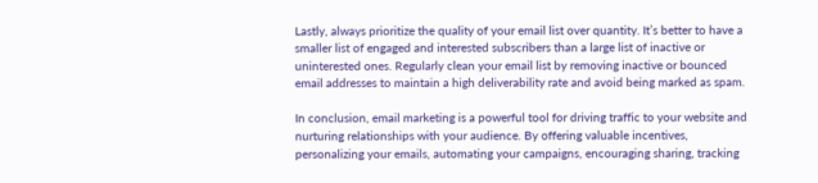Lastly, always prioritize the quality of your email list over quantity. It’s better to have a smaller list of engaged and interested subscribers than a large list of inactive or uninterested ones. Regularly clean your email list by removing inactive or bounced email addresses to maintain a high deliverability rate and avoid being marked as spam.

In conclusion, email marketing is a powerful tool for driving traffic to your website and nurturing relationships with your audience. By offering valuable incentives, personalizing your emails, automating your campaigns, encouraging sharing, tracking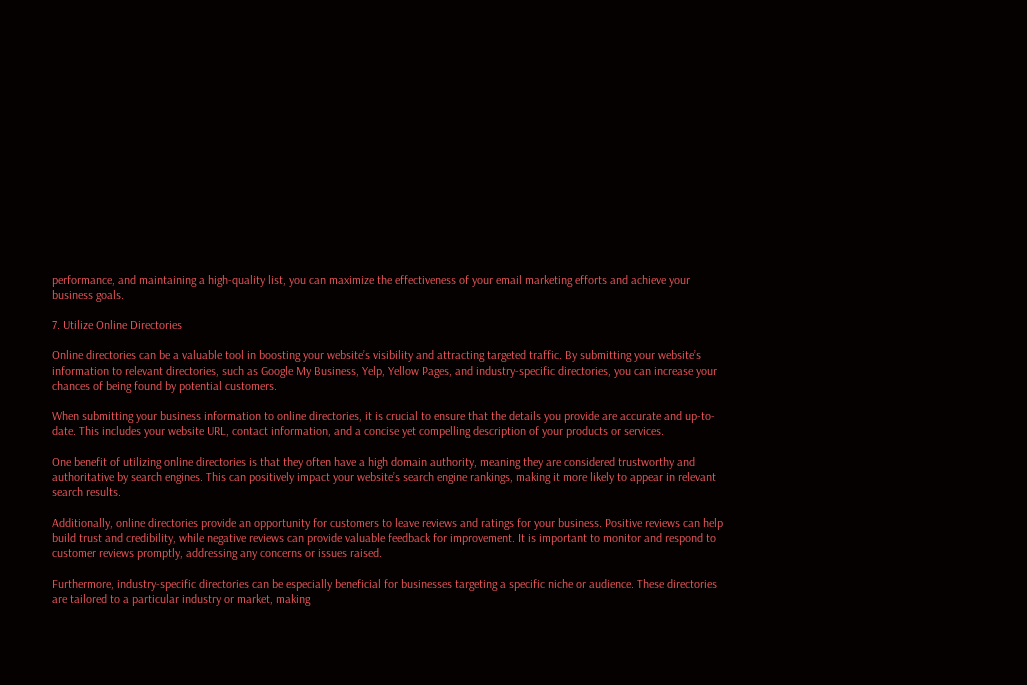performance, and maintaining a high-quality list, you can maximize the effectiveness of your email marketing efforts and achieve your business goals.

7. Utilize Online Directories

Online directories can be a valuable tool in boosting your website’s visibility and attracting targeted traffic. By submitting your website’s information to relevant directories, such as Google My Business, Yelp, Yellow Pages, and industry-specific directories, you can increase your chances of being found by potential customers.

When submitting your business information to online directories, it is crucial to ensure that the details you provide are accurate and up-to-date. This includes your website URL, contact information, and a concise yet compelling description of your products or services.

One benefit of utilizing online directories is that they often have a high domain authority, meaning they are considered trustworthy and authoritative by search engines. This can positively impact your website’s search engine rankings, making it more likely to appear in relevant search results.

Additionally, online directories provide an opportunity for customers to leave reviews and ratings for your business. Positive reviews can help build trust and credibility, while negative reviews can provide valuable feedback for improvement. It is important to monitor and respond to customer reviews promptly, addressing any concerns or issues raised.

Furthermore, industry-specific directories can be especially beneficial for businesses targeting a specific niche or audience. These directories are tailored to a particular industry or market, making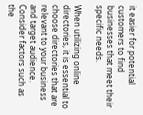it easier for potential customers to find businesses that meet their specific needs.

When utilizing online directories, it is essential to choose directories that are relevant to your business and target audience. Consider factors such as the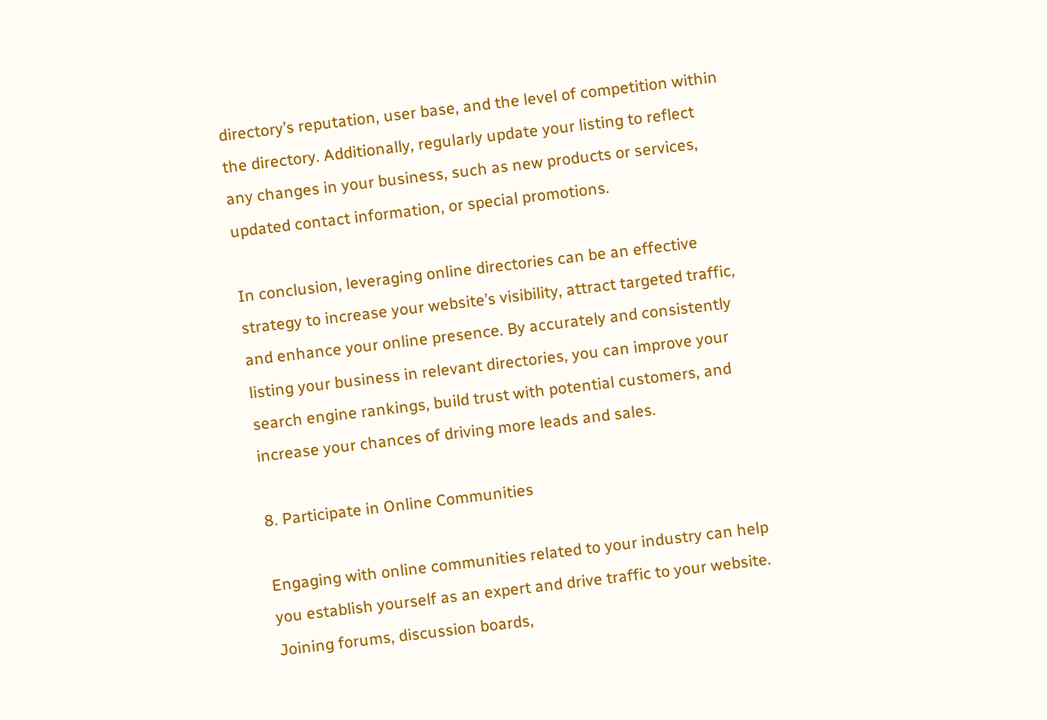directory’s reputation, user base, and the level of competition within the directory. Additionally, regularly update your listing to reflect any changes in your business, such as new products or services, updated contact information, or special promotions.

In conclusion, leveraging online directories can be an effective strategy to increase your website’s visibility, attract targeted traffic, and enhance your online presence. By accurately and consistently listing your business in relevant directories, you can improve your search engine rankings, build trust with potential customers, and increase your chances of driving more leads and sales.

8. Participate in Online Communities

Engaging with online communities related to your industry can help you establish yourself as an expert and drive traffic to your website. Joining forums, discussion boards,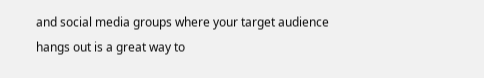and social media groups where your target audience hangs out is a great way to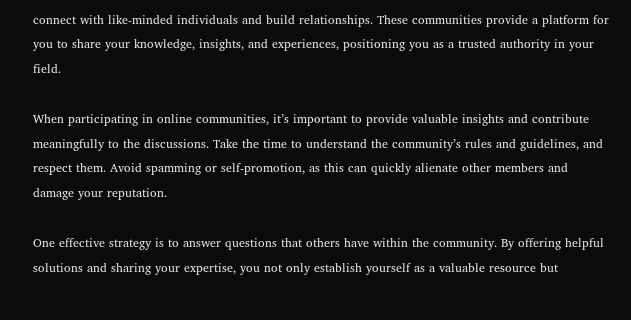connect with like-minded individuals and build relationships. These communities provide a platform for you to share your knowledge, insights, and experiences, positioning you as a trusted authority in your field.

When participating in online communities, it’s important to provide valuable insights and contribute meaningfully to the discussions. Take the time to understand the community’s rules and guidelines, and respect them. Avoid spamming or self-promotion, as this can quickly alienate other members and damage your reputation.

One effective strategy is to answer questions that others have within the community. By offering helpful solutions and sharing your expertise, you not only establish yourself as a valuable resource but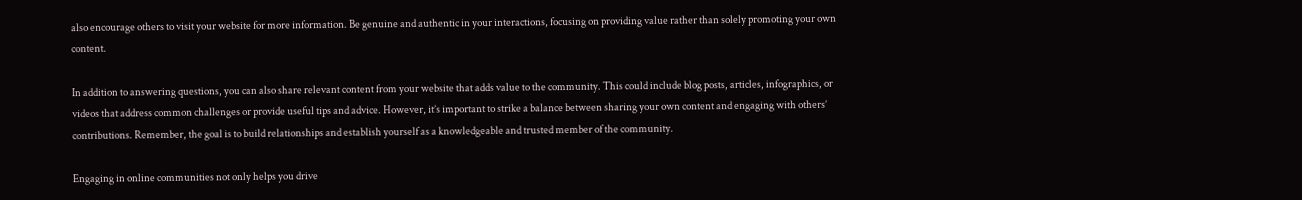also encourage others to visit your website for more information. Be genuine and authentic in your interactions, focusing on providing value rather than solely promoting your own content.

In addition to answering questions, you can also share relevant content from your website that adds value to the community. This could include blog posts, articles, infographics, or videos that address common challenges or provide useful tips and advice. However, it’s important to strike a balance between sharing your own content and engaging with others’ contributions. Remember, the goal is to build relationships and establish yourself as a knowledgeable and trusted member of the community.

Engaging in online communities not only helps you drive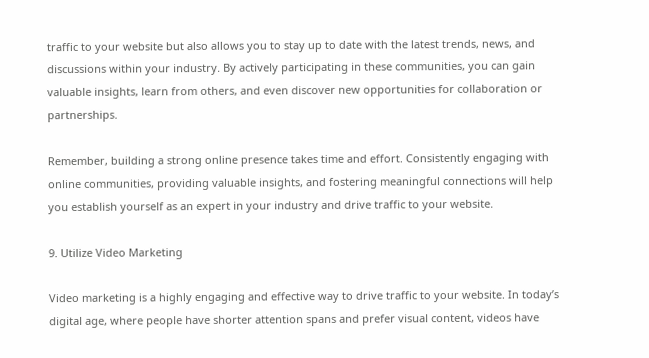traffic to your website but also allows you to stay up to date with the latest trends, news, and discussions within your industry. By actively participating in these communities, you can gain valuable insights, learn from others, and even discover new opportunities for collaboration or partnerships.

Remember, building a strong online presence takes time and effort. Consistently engaging with online communities, providing valuable insights, and fostering meaningful connections will help you establish yourself as an expert in your industry and drive traffic to your website.

9. Utilize Video Marketing

Video marketing is a highly engaging and effective way to drive traffic to your website. In today’s digital age, where people have shorter attention spans and prefer visual content, videos have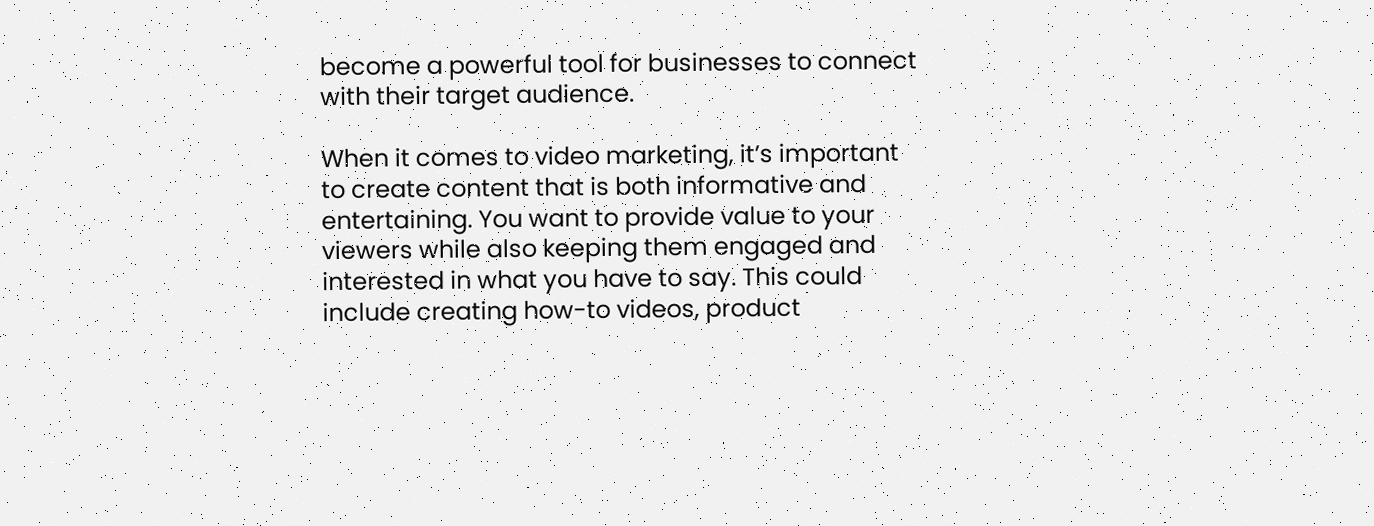become a powerful tool for businesses to connect with their target audience.

When it comes to video marketing, it’s important to create content that is both informative and entertaining. You want to provide value to your viewers while also keeping them engaged and interested in what you have to say. This could include creating how-to videos, product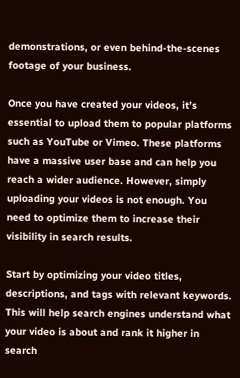demonstrations, or even behind-the-scenes footage of your business.

Once you have created your videos, it’s essential to upload them to popular platforms such as YouTube or Vimeo. These platforms have a massive user base and can help you reach a wider audience. However, simply uploading your videos is not enough. You need to optimize them to increase their visibility in search results.

Start by optimizing your video titles, descriptions, and tags with relevant keywords. This will help search engines understand what your video is about and rank it higher in search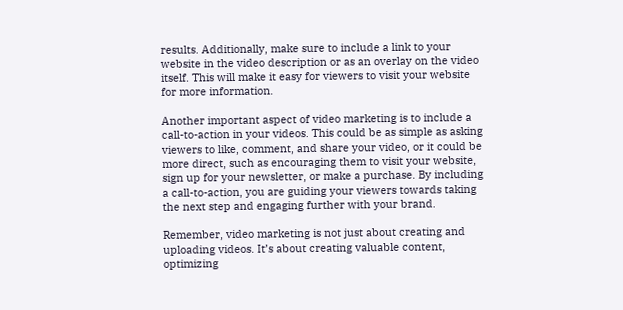results. Additionally, make sure to include a link to your website in the video description or as an overlay on the video itself. This will make it easy for viewers to visit your website for more information.

Another important aspect of video marketing is to include a call-to-action in your videos. This could be as simple as asking viewers to like, comment, and share your video, or it could be more direct, such as encouraging them to visit your website, sign up for your newsletter, or make a purchase. By including a call-to-action, you are guiding your viewers towards taking the next step and engaging further with your brand.

Remember, video marketing is not just about creating and uploading videos. It’s about creating valuable content, optimizing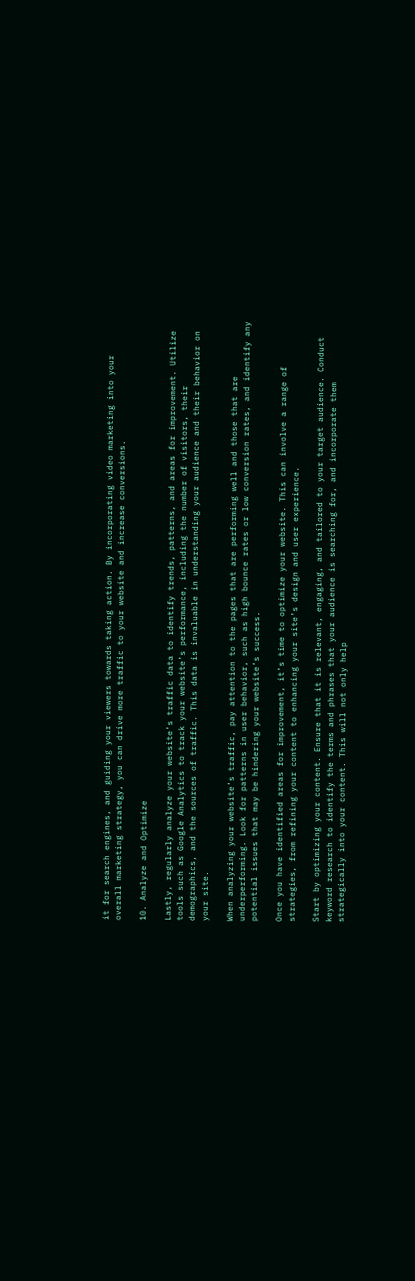it for search engines, and guiding your viewers towards taking action. By incorporating video marketing into your overall marketing strategy, you can drive more traffic to your website and increase conversions.

10. Analyze and Optimize

Lastly, regularly analyze your website’s traffic data to identify trends, patterns, and areas for improvement. Utilize tools such as Google Analytics to track your website’s performance, including the number of visitors, their demographics, and the sources of traffic. This data is invaluable in understanding your audience and their behavior on your site.

When analyzing your website’s traffic, pay attention to the pages that are performing well and those that are underperforming. Look for patterns in user behavior, such as high bounce rates or low conversion rates, and identify any potential issues that may be hindering your website’s success.

Once you have identified areas for improvement, it’s time to optimize your website. This can involve a range of strategies, from refining your content to enhancing your site’s design and user experience.

Start by optimizing your content. Ensure that it is relevant, engaging, and tailored to your target audience. Conduct keyword research to identify the terms and phrases that your audience is searching for, and incorporate them strategically into your content. This will not only help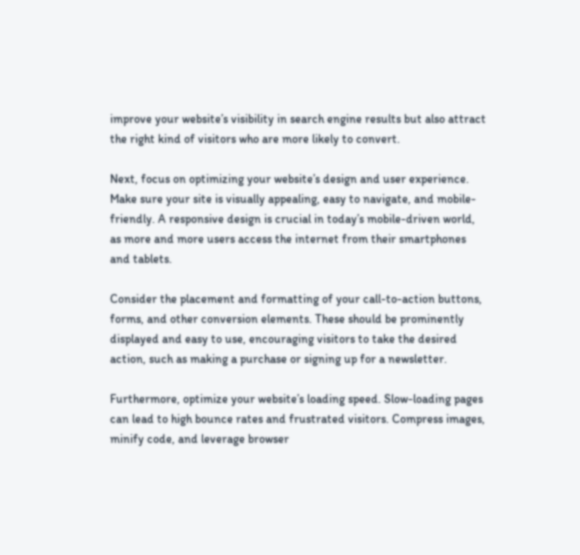improve your website’s visibility in search engine results but also attract the right kind of visitors who are more likely to convert.

Next, focus on optimizing your website’s design and user experience. Make sure your site is visually appealing, easy to navigate, and mobile-friendly. A responsive design is crucial in today’s mobile-driven world, as more and more users access the internet from their smartphones and tablets.

Consider the placement and formatting of your call-to-action buttons, forms, and other conversion elements. These should be prominently displayed and easy to use, encouraging visitors to take the desired action, such as making a purchase or signing up for a newsletter.

Furthermore, optimize your website’s loading speed. Slow-loading pages can lead to high bounce rates and frustrated visitors. Compress images, minify code, and leverage browser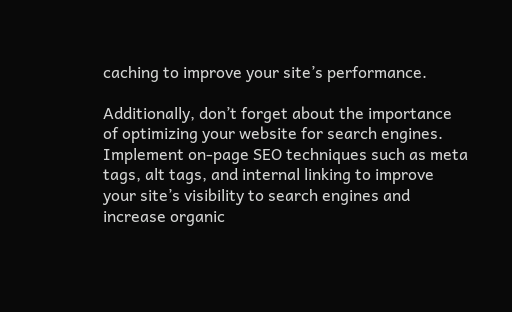caching to improve your site’s performance.

Additionally, don’t forget about the importance of optimizing your website for search engines. Implement on-page SEO techniques such as meta tags, alt tags, and internal linking to improve your site’s visibility to search engines and increase organic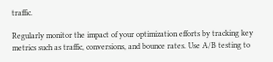traffic.

Regularly monitor the impact of your optimization efforts by tracking key metrics such as traffic, conversions, and bounce rates. Use A/B testing to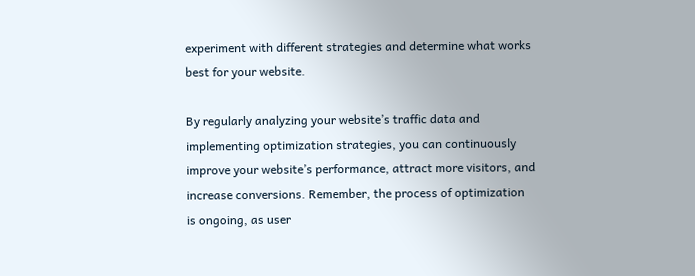experiment with different strategies and determine what works best for your website.

By regularly analyzing your website’s traffic data and implementing optimization strategies, you can continuously improve your website’s performance, attract more visitors, and increase conversions. Remember, the process of optimization is ongoing, as user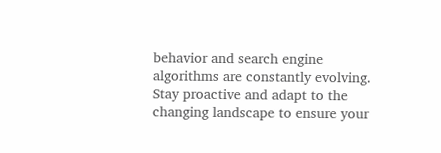behavior and search engine algorithms are constantly evolving. Stay proactive and adapt to the changing landscape to ensure your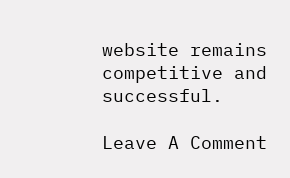website remains competitive and successful.

Leave A Comment